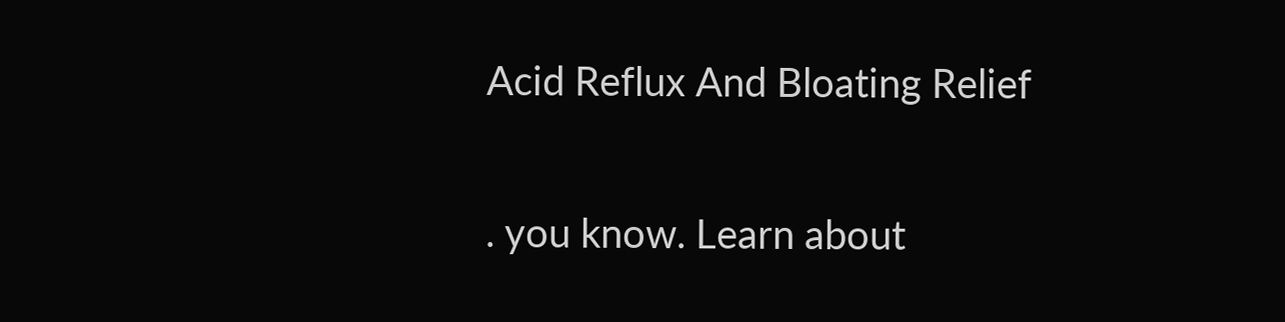Acid Reflux And Bloating Relief

. you know. Learn about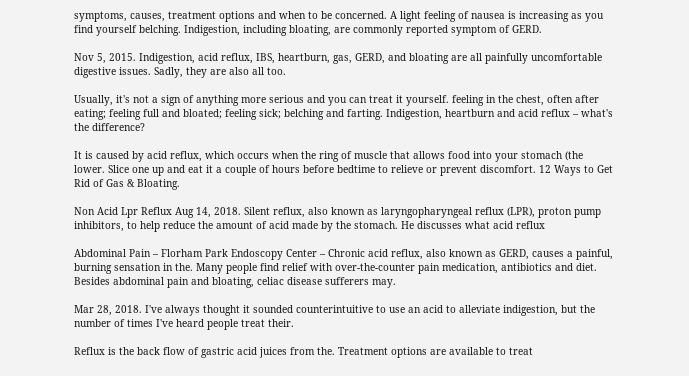symptoms, causes, treatment options and when to be concerned. A light feeling of nausea is increasing as you find yourself belching. Indigestion, including bloating, are commonly reported symptom of GERD.

Nov 5, 2015. Indigestion, acid reflux, IBS, heartburn, gas, GERD, and bloating are all painfully uncomfortable digestive issues. Sadly, they are also all too.

Usually, it's not a sign of anything more serious and you can treat it yourself. feeling in the chest, often after eating; feeling full and bloated; feeling sick; belching and farting. Indigestion, heartburn and acid reflux – what's the difference?

It is caused by acid reflux, which occurs when the ring of muscle that allows food into your stomach (the lower. Slice one up and eat it a couple of hours before bedtime to relieve or prevent discomfort. 12 Ways to Get Rid of Gas & Bloating.

Non Acid Lpr Reflux Aug 14, 2018. Silent reflux, also known as laryngopharyngeal reflux (LPR), proton pump inhibitors, to help reduce the amount of acid made by the stomach. He discusses what acid reflux

Abdominal Pain – Florham Park Endoscopy Center – Chronic acid reflux, also known as GERD, causes a painful, burning sensation in the. Many people find relief with over-the-counter pain medication, antibiotics and diet. Besides abdominal pain and bloating, celiac disease sufferers may.

Mar 28, 2018. I've always thought it sounded counterintuitive to use an acid to alleviate indigestion, but the number of times I've heard people treat their.

Reflux is the back flow of gastric acid juices from the. Treatment options are available to treat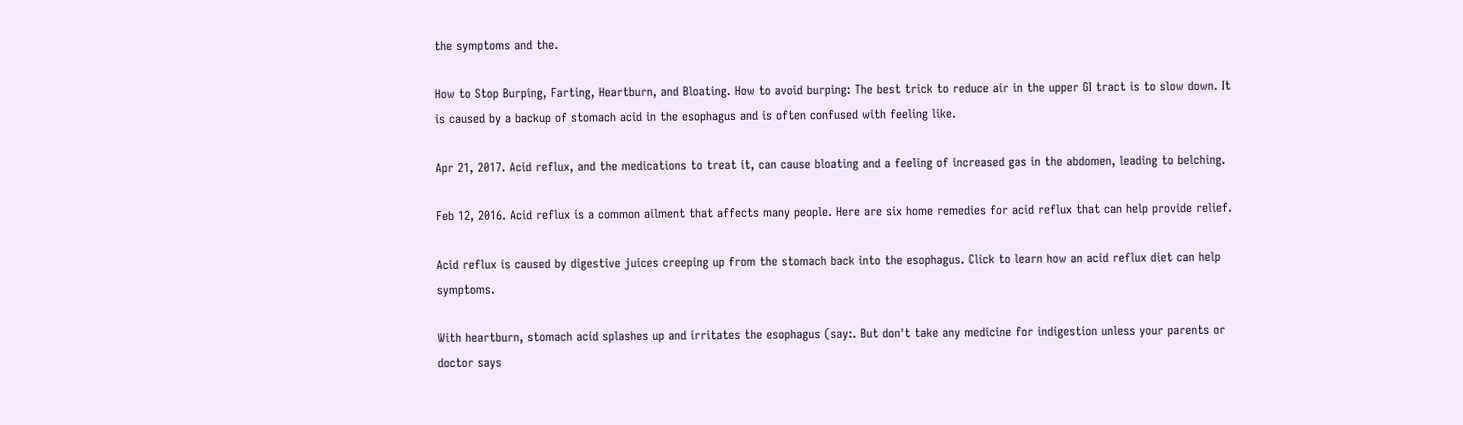the symptoms and the.

How to Stop Burping, Farting, Heartburn, and Bloating. How to avoid burping: The best trick to reduce air in the upper GI tract is to slow down. It is caused by a backup of stomach acid in the esophagus and is often confused with feeling like.

Apr 21, 2017. Acid reflux, and the medications to treat it, can cause bloating and a feeling of increased gas in the abdomen, leading to belching.

Feb 12, 2016. Acid reflux is a common ailment that affects many people. Here are six home remedies for acid reflux that can help provide relief.

Acid reflux is caused by digestive juices creeping up from the stomach back into the esophagus. Click to learn how an acid reflux diet can help symptoms.

With heartburn, stomach acid splashes up and irritates the esophagus (say:. But don't take any medicine for indigestion unless your parents or doctor says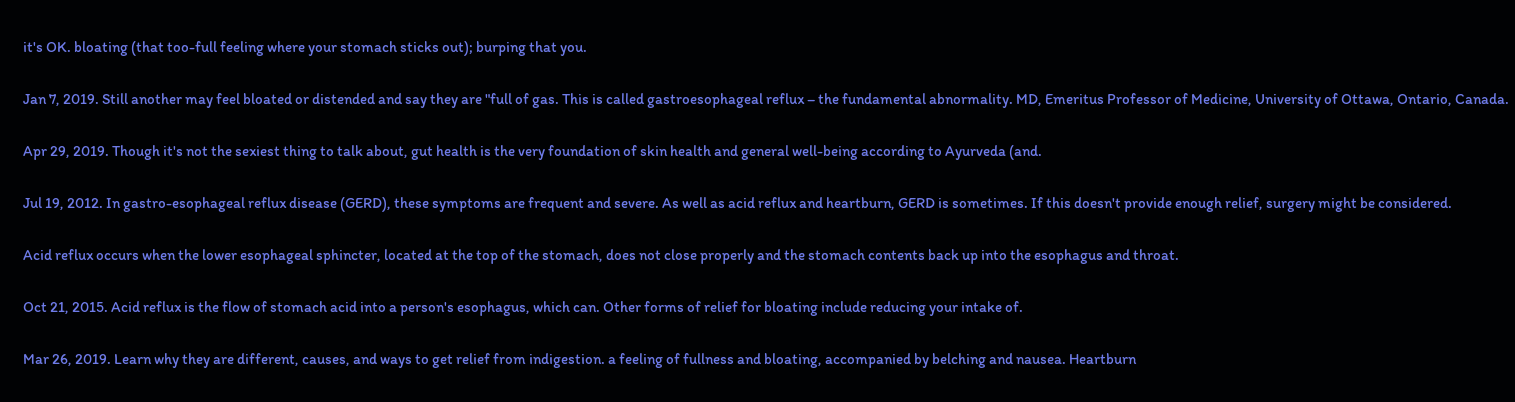it's OK. bloating (that too-full feeling where your stomach sticks out); burping that you.

Jan 7, 2019. Still another may feel bloated or distended and say they are "full of gas. This is called gastroesophageal reflux – the fundamental abnormality. MD, Emeritus Professor of Medicine, University of Ottawa, Ontario, Canada.

Apr 29, 2019. Though it's not the sexiest thing to talk about, gut health is the very foundation of skin health and general well-being according to Ayurveda (and.

Jul 19, 2012. In gastro-esophageal reflux disease (GERD), these symptoms are frequent and severe. As well as acid reflux and heartburn, GERD is sometimes. If this doesn't provide enough relief, surgery might be considered.

Acid reflux occurs when the lower esophageal sphincter, located at the top of the stomach, does not close properly and the stomach contents back up into the esophagus and throat.

Oct 21, 2015. Acid reflux is the flow of stomach acid into a person's esophagus, which can. Other forms of relief for bloating include reducing your intake of.

Mar 26, 2019. Learn why they are different, causes, and ways to get relief from indigestion. a feeling of fullness and bloating, accompanied by belching and nausea. Heartburn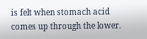is felt when stomach acid comes up through the lower.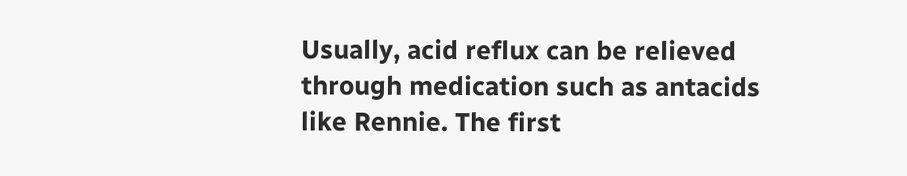Usually, acid reflux can be relieved through medication such as antacids like Rennie. The first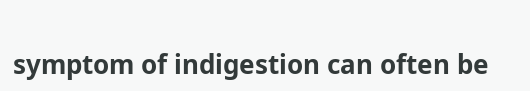symptom of indigestion can often be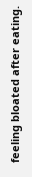feeling bloated after eating.